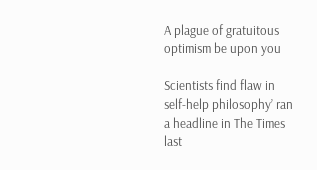A plague of gratuitous optimism be upon you

Scientists find flaw in self-help philosophy’ ran a headline in The Times last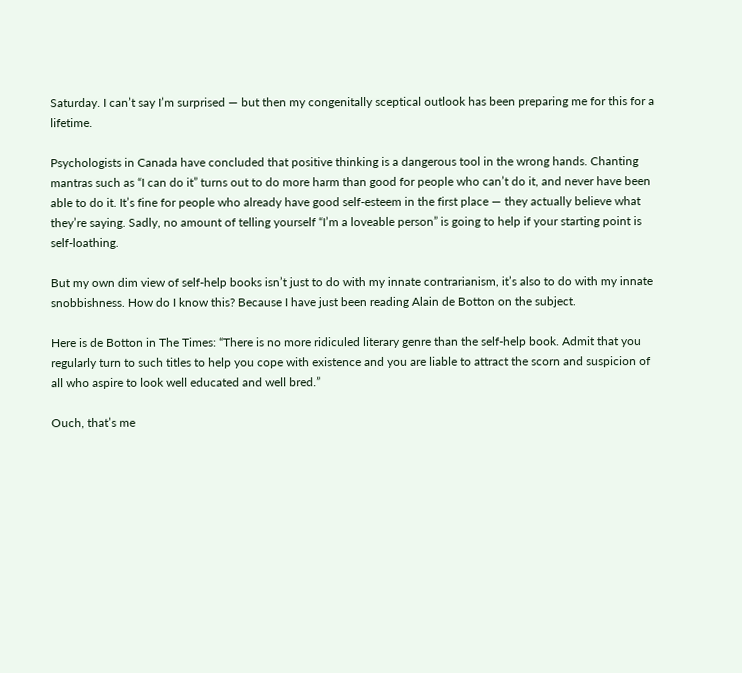Saturday. I can’t say I’m surprised — but then my congenitally sceptical outlook has been preparing me for this for a lifetime.

Psychologists in Canada have concluded that positive thinking is a dangerous tool in the wrong hands. Chanting mantras such as “I can do it” turns out to do more harm than good for people who can’t do it, and never have been able to do it. It’s fine for people who already have good self-esteem in the first place — they actually believe what they’re saying. Sadly, no amount of telling yourself “I’m a loveable person” is going to help if your starting point is self-loathing.

But my own dim view of self-help books isn’t just to do with my innate contrarianism, it’s also to do with my innate snobbishness. How do I know this? Because I have just been reading Alain de Botton on the subject.

Here is de Botton in The Times: “There is no more ridiculed literary genre than the self-help book. Admit that you regularly turn to such titles to help you cope with existence and you are liable to attract the scorn and suspicion of all who aspire to look well educated and well bred.”

Ouch, that’s me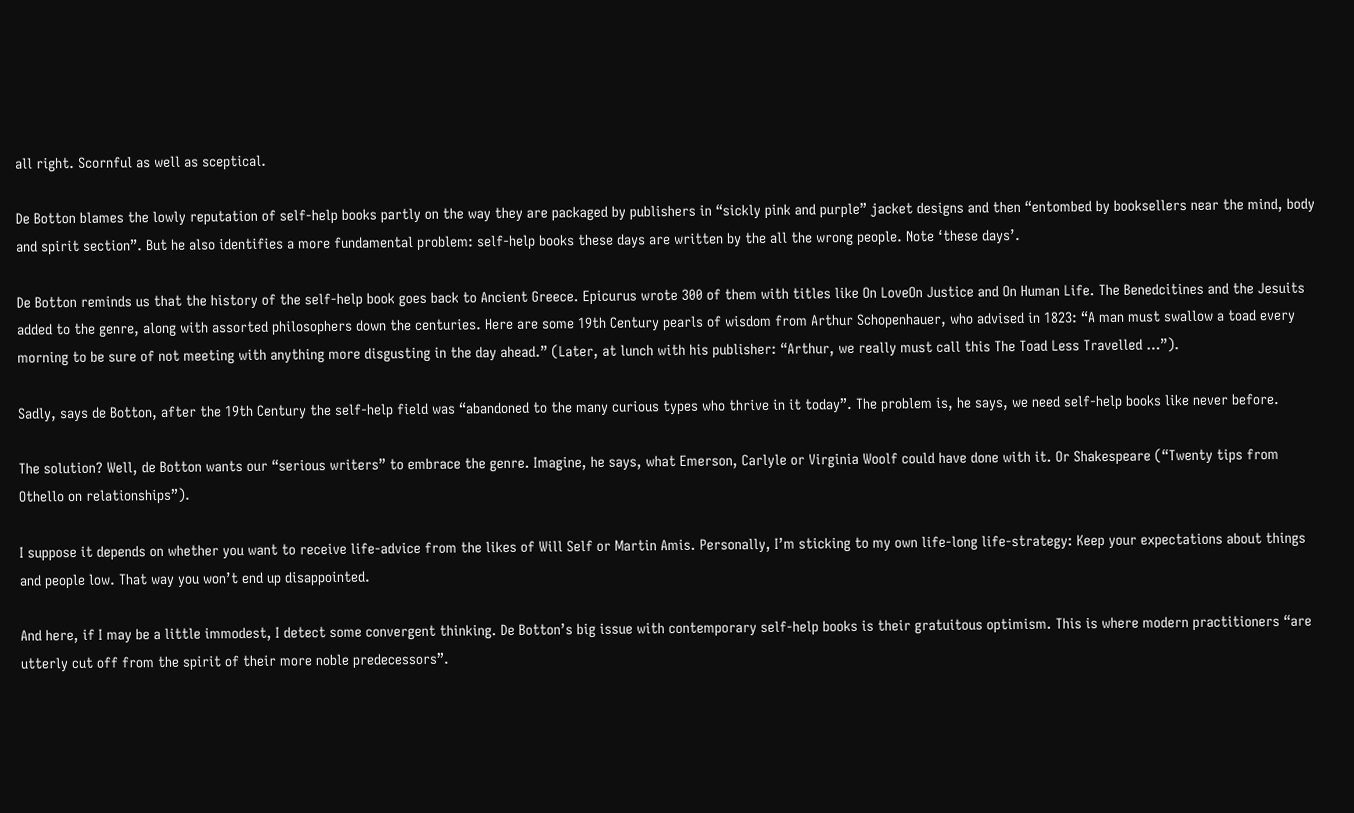all right. Scornful as well as sceptical.

De Botton blames the lowly reputation of self-help books partly on the way they are packaged by publishers in “sickly pink and purple” jacket designs and then “entombed by booksellers near the mind, body and spirit section”. But he also identifies a more fundamental problem: self-help books these days are written by the all the wrong people. Note ‘these days’.

De Botton reminds us that the history of the self-help book goes back to Ancient Greece. Epicurus wrote 300 of them with titles like On LoveOn Justice and On Human Life. The Benedcitines and the Jesuits added to the genre, along with assorted philosophers down the centuries. Here are some 19th Century pearls of wisdom from Arthur Schopenhauer, who advised in 1823: “A man must swallow a toad every morning to be sure of not meeting with anything more disgusting in the day ahead.” (Later, at lunch with his publisher: “Arthur, we really must call this The Toad Less Travelled …”).

Sadly, says de Botton, after the 19th Century the self-help field was “abandoned to the many curious types who thrive in it today”. The problem is, he says, we need self-help books like never before.

The solution? Well, de Botton wants our “serious writers” to embrace the genre. Imagine, he says, what Emerson, Carlyle or Virginia Woolf could have done with it. Or Shakespeare (“Twenty tips from Othello on relationships”).

I suppose it depends on whether you want to receive life-advice from the likes of Will Self or Martin Amis. Personally, I’m sticking to my own life-long life-strategy: Keep your expectations about things and people low. That way you won’t end up disappointed.

And here, if I may be a little immodest, I detect some convergent thinking. De Botton’s big issue with contemporary self-help books is their gratuitous optimism. This is where modern practitioners “are utterly cut off from the spirit of their more noble predecessors”.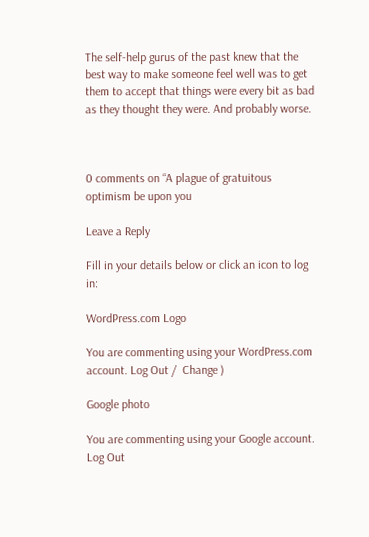The self-help gurus of the past knew that the best way to make someone feel well was to get them to accept that things were every bit as bad as they thought they were. And probably worse.



0 comments on “A plague of gratuitous optimism be upon you

Leave a Reply

Fill in your details below or click an icon to log in:

WordPress.com Logo

You are commenting using your WordPress.com account. Log Out /  Change )

Google photo

You are commenting using your Google account. Log Out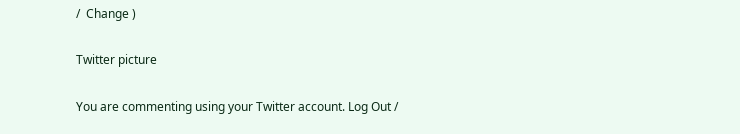/  Change )

Twitter picture

You are commenting using your Twitter account. Log Out /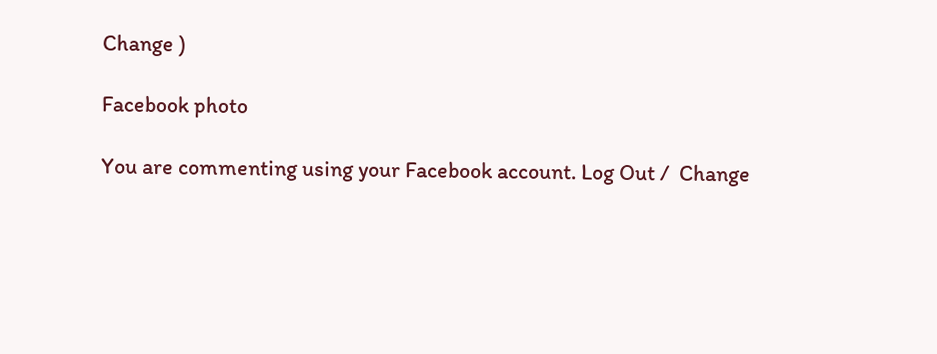Change )

Facebook photo

You are commenting using your Facebook account. Log Out /  Change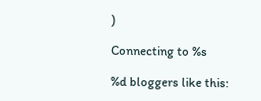)

Connecting to %s

%d bloggers like this: